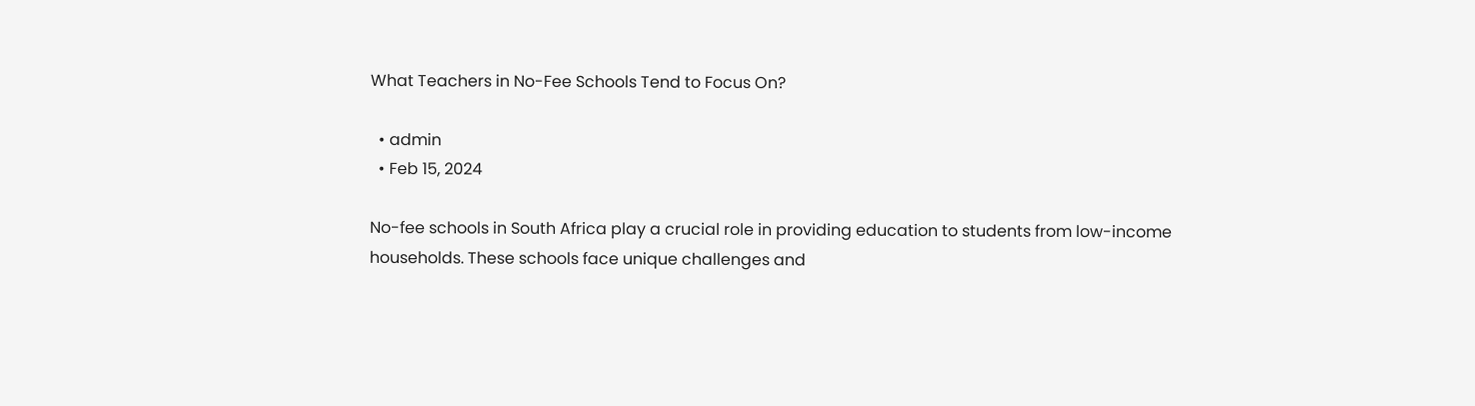What Teachers in No-Fee Schools Tend to Focus On?

  • admin
  • Feb 15, 2024

No-fee schools in South Africa play a crucial role in providing education to students from low-income households. These schools face unique challenges and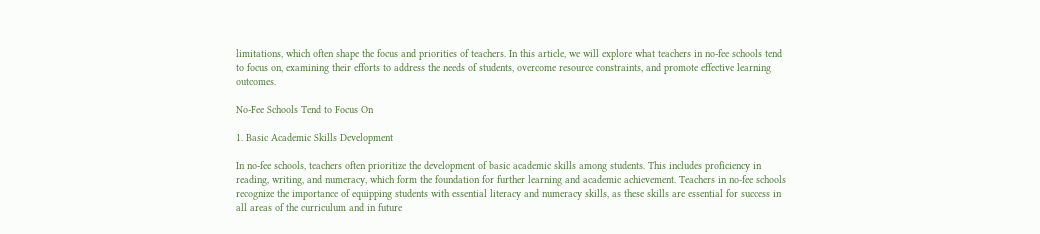limitations, which often shape the focus and priorities of teachers. In this article, we will explore what teachers in no-fee schools tend to focus on, examining their efforts to address the needs of students, overcome resource constraints, and promote effective learning outcomes.

No-Fee Schools Tend to Focus On

1. Basic Academic Skills Development

In no-fee schools, teachers often prioritize the development of basic academic skills among students. This includes proficiency in reading, writing, and numeracy, which form the foundation for further learning and academic achievement. Teachers in no-fee schools recognize the importance of equipping students with essential literacy and numeracy skills, as these skills are essential for success in all areas of the curriculum and in future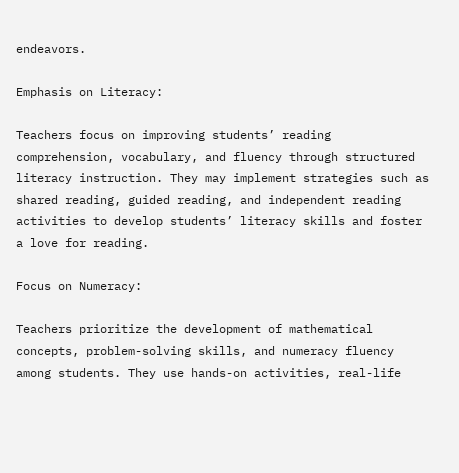endeavors.

Emphasis on Literacy:

Teachers focus on improving students’ reading comprehension, vocabulary, and fluency through structured literacy instruction. They may implement strategies such as shared reading, guided reading, and independent reading activities to develop students’ literacy skills and foster a love for reading.

Focus on Numeracy:

Teachers prioritize the development of mathematical concepts, problem-solving skills, and numeracy fluency among students. They use hands-on activities, real-life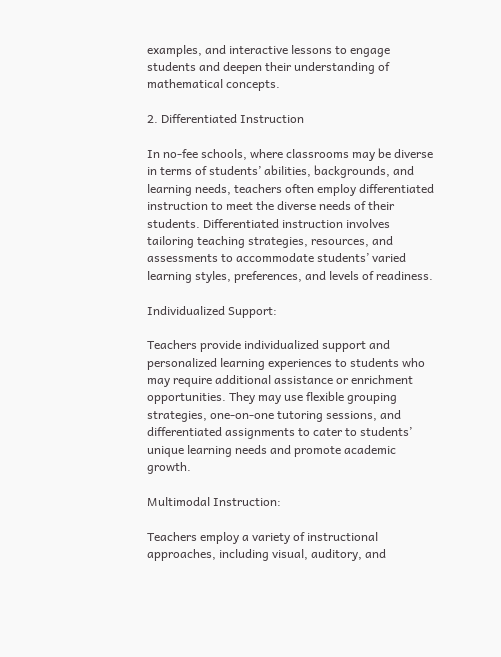examples, and interactive lessons to engage students and deepen their understanding of mathematical concepts.

2. Differentiated Instruction

In no-fee schools, where classrooms may be diverse in terms of students’ abilities, backgrounds, and learning needs, teachers often employ differentiated instruction to meet the diverse needs of their students. Differentiated instruction involves tailoring teaching strategies, resources, and assessments to accommodate students’ varied learning styles, preferences, and levels of readiness.

Individualized Support:

Teachers provide individualized support and personalized learning experiences to students who may require additional assistance or enrichment opportunities. They may use flexible grouping strategies, one-on-one tutoring sessions, and differentiated assignments to cater to students’ unique learning needs and promote academic growth.

Multimodal Instruction:

Teachers employ a variety of instructional approaches, including visual, auditory, and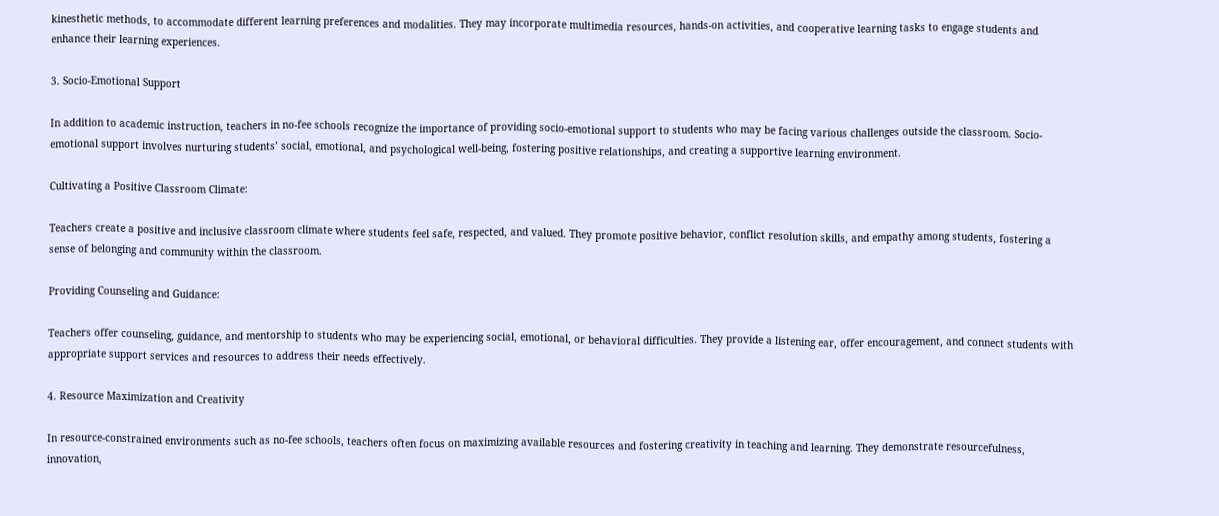kinesthetic methods, to accommodate different learning preferences and modalities. They may incorporate multimedia resources, hands-on activities, and cooperative learning tasks to engage students and enhance their learning experiences.

3. Socio-Emotional Support

In addition to academic instruction, teachers in no-fee schools recognize the importance of providing socio-emotional support to students who may be facing various challenges outside the classroom. Socio-emotional support involves nurturing students’ social, emotional, and psychological well-being, fostering positive relationships, and creating a supportive learning environment.

Cultivating a Positive Classroom Climate:

Teachers create a positive and inclusive classroom climate where students feel safe, respected, and valued. They promote positive behavior, conflict resolution skills, and empathy among students, fostering a sense of belonging and community within the classroom.

Providing Counseling and Guidance:

Teachers offer counseling, guidance, and mentorship to students who may be experiencing social, emotional, or behavioral difficulties. They provide a listening ear, offer encouragement, and connect students with appropriate support services and resources to address their needs effectively.

4. Resource Maximization and Creativity

In resource-constrained environments such as no-fee schools, teachers often focus on maximizing available resources and fostering creativity in teaching and learning. They demonstrate resourcefulness, innovation,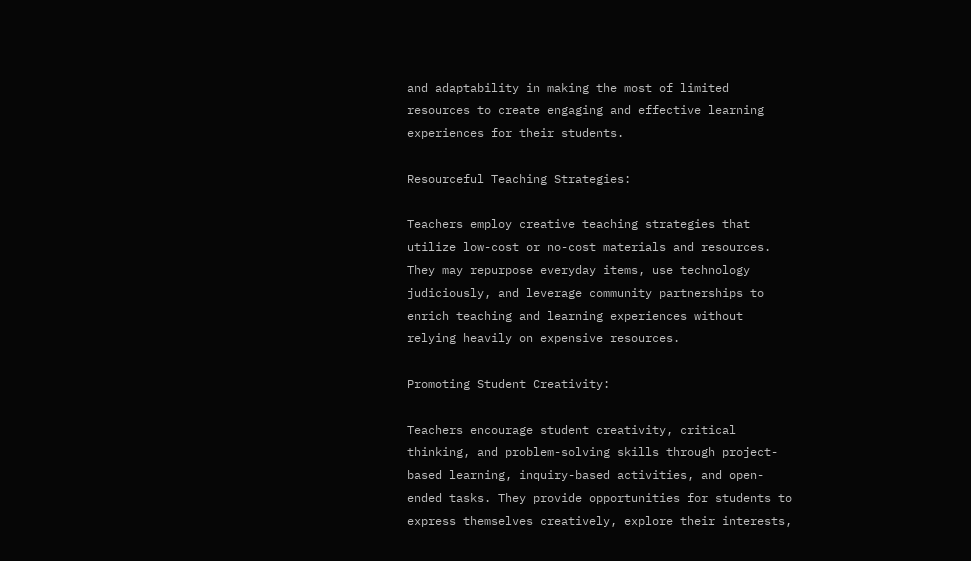and adaptability in making the most of limited resources to create engaging and effective learning experiences for their students.

Resourceful Teaching Strategies:

Teachers employ creative teaching strategies that utilize low-cost or no-cost materials and resources. They may repurpose everyday items, use technology judiciously, and leverage community partnerships to enrich teaching and learning experiences without relying heavily on expensive resources.

Promoting Student Creativity:

Teachers encourage student creativity, critical thinking, and problem-solving skills through project-based learning, inquiry-based activities, and open-ended tasks. They provide opportunities for students to express themselves creatively, explore their interests,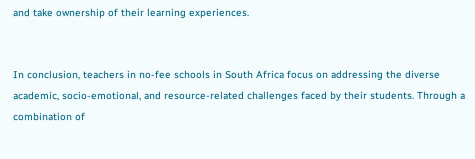and take ownership of their learning experiences.


In conclusion, teachers in no-fee schools in South Africa focus on addressing the diverse academic, socio-emotional, and resource-related challenges faced by their students. Through a combination of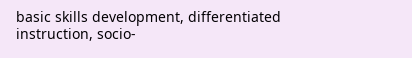basic skills development, differentiated instruction, socio-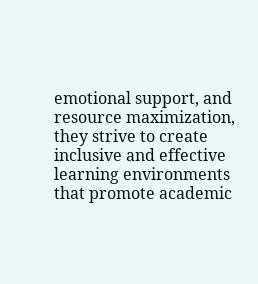emotional support, and resource maximization, they strive to create inclusive and effective learning environments that promote academic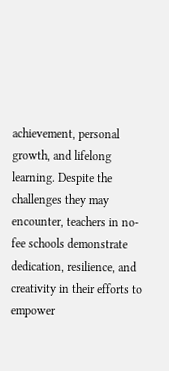achievement, personal growth, and lifelong learning. Despite the challenges they may encounter, teachers in no-fee schools demonstrate dedication, resilience, and creativity in their efforts to empower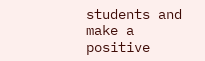students and make a positive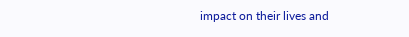impact on their lives and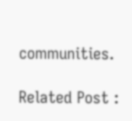communities.

Related Post :